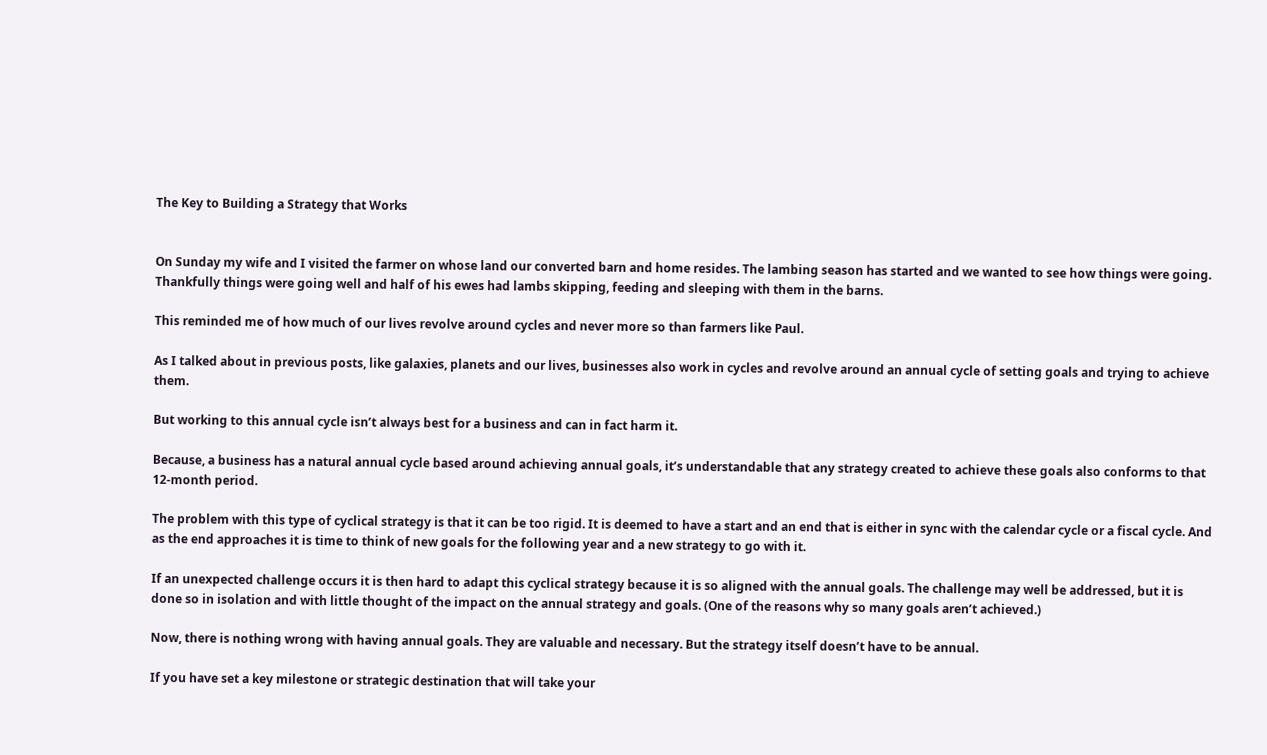The Key to Building a Strategy that Works


On Sunday my wife and I visited the farmer on whose land our converted barn and home resides. The lambing season has started and we wanted to see how things were going. Thankfully things were going well and half of his ewes had lambs skipping, feeding and sleeping with them in the barns.

This reminded me of how much of our lives revolve around cycles and never more so than farmers like Paul.

As I talked about in previous posts, like galaxies, planets and our lives, businesses also work in cycles and revolve around an annual cycle of setting goals and trying to achieve them.

But working to this annual cycle isn’t always best for a business and can in fact harm it.

Because, a business has a natural annual cycle based around achieving annual goals, it’s understandable that any strategy created to achieve these goals also conforms to that 12-month period.

The problem with this type of cyclical strategy is that it can be too rigid. It is deemed to have a start and an end that is either in sync with the calendar cycle or a fiscal cycle. And as the end approaches it is time to think of new goals for the following year and a new strategy to go with it.

If an unexpected challenge occurs it is then hard to adapt this cyclical strategy because it is so aligned with the annual goals. The challenge may well be addressed, but it is done so in isolation and with little thought of the impact on the annual strategy and goals. (One of the reasons why so many goals aren’t achieved.)

Now, there is nothing wrong with having annual goals. They are valuable and necessary. But the strategy itself doesn’t have to be annual.

If you have set a key milestone or strategic destination that will take your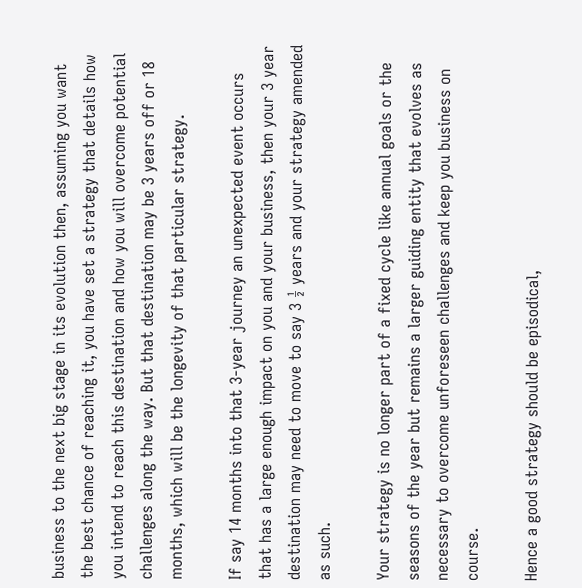business to the next big stage in its evolution then, assuming you want the best chance of reaching it, you have set a strategy that details how you intend to reach this destination and how you will overcome potential challenges along the way. But that destination may be 3 years off or 18 months, which will be the longevity of that particular strategy.

If say 14 months into that 3-year journey an unexpected event occurs that has a large enough impact on you and your business, then your 3 year destination may need to move to say 3 ½ years and your strategy amended as such.

Your strategy is no longer part of a fixed cycle like annual goals or the seasons of the year but remains a larger guiding entity that evolves as necessary to overcome unforeseen challenges and keep you business on course.

Hence a good strategy should be episodical,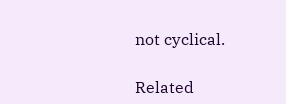not cyclical.

Related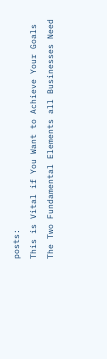posts:
This is Vital if You Want to Achieve Your Goals
The Two Fundamental Elements all Businesses Need